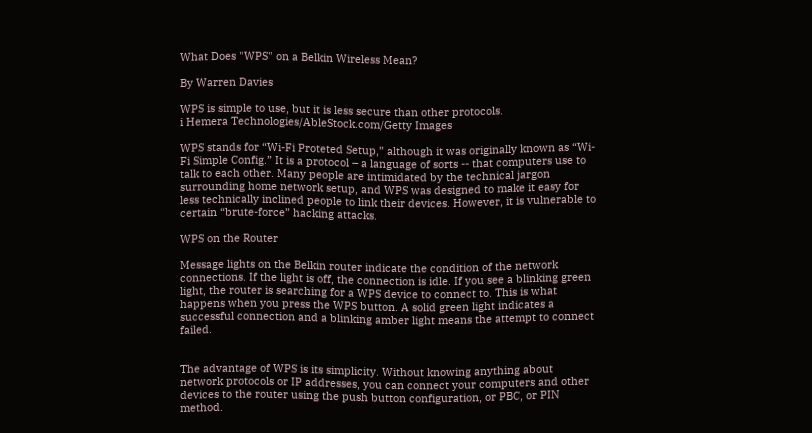What Does "WPS" on a Belkin Wireless Mean?

By Warren Davies

WPS is simple to use, but it is less secure than other protocols.
i Hemera Technologies/AbleStock.com/Getty Images

WPS stands for “Wi-Fi Proteted Setup,” although it was originally known as “Wi-Fi Simple Config.” It is a protocol – a language of sorts -- that computers use to talk to each other. Many people are intimidated by the technical jargon surrounding home network setup, and WPS was designed to make it easy for less technically inclined people to link their devices. However, it is vulnerable to certain “brute-force” hacking attacks.

WPS on the Router

Message lights on the Belkin router indicate the condition of the network connections. If the light is off, the connection is idle. If you see a blinking green light, the router is searching for a WPS device to connect to. This is what happens when you press the WPS button. A solid green light indicates a successful connection and a blinking amber light means the attempt to connect failed.


The advantage of WPS is its simplicity. Without knowing anything about network protocols or IP addresses, you can connect your computers and other devices to the router using the push button configuration, or PBC, or PIN method.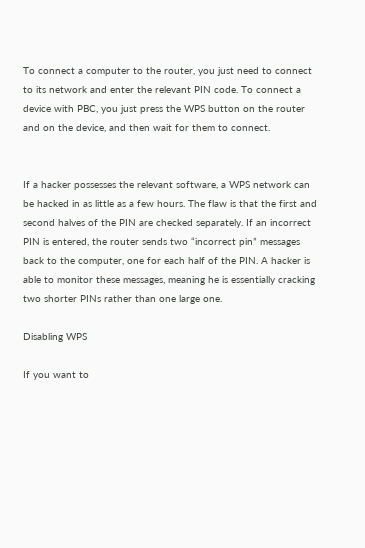To connect a computer to the router, you just need to connect to its network and enter the relevant PIN code. To connect a device with PBC, you just press the WPS button on the router and on the device, and then wait for them to connect.


If a hacker possesses the relevant software, a WPS network can be hacked in as little as a few hours. The flaw is that the first and second halves of the PIN are checked separately. If an incorrect PIN is entered, the router sends two “incorrect pin” messages back to the computer, one for each half of the PIN. A hacker is able to monitor these messages, meaning he is essentially cracking two shorter PINs rather than one large one.

Disabling WPS

If you want to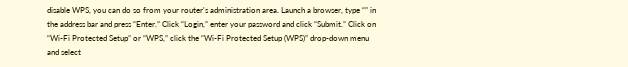disable WPS, you can do so from your router's administration area. Launch a browser, type “” in the address bar and press “Enter.” Click “Login,” enter your password and click “Submit.” Click on “Wi-Fi Protected Setup” or “WPS,” click the “Wi-Fi Protected Setup (WPS)” drop-down menu and select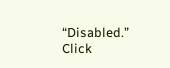“Disabled.” Click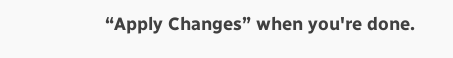“Apply Changes” when you're done.